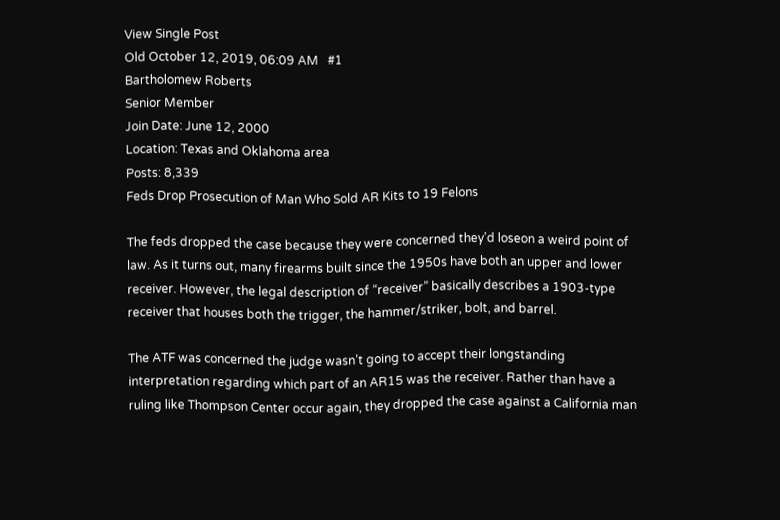View Single Post
Old October 12, 2019, 06:09 AM   #1
Bartholomew Roberts
Senior Member
Join Date: June 12, 2000
Location: Texas and Oklahoma area
Posts: 8,339
Feds Drop Prosecution of Man Who Sold AR Kits to 19 Felons

The feds dropped the case because they were concerned they’d loseon a weird point of law. As it turns out, many firearms built since the 1950s have both an upper and lower receiver. However, the legal description of “receiver” basically describes a 1903-type receiver that houses both the trigger, the hammer/striker, bolt, and barrel.

The ATF was concerned the judge wasn’t going to accept their longstanding interpretation regarding which part of an AR15 was the receiver. Rather than have a ruling like Thompson Center occur again, they dropped the case against a California man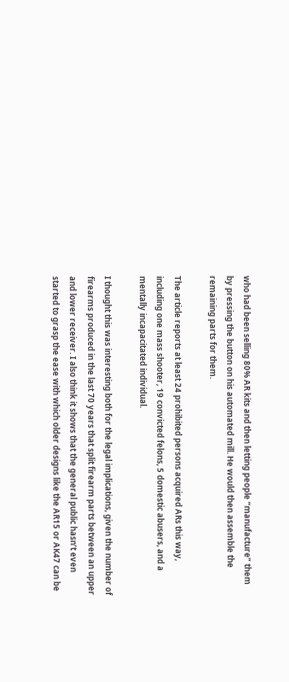who had been selling 80% AR kits and then letting people “manufacture” them by pressing the button on his automated mill. He would then assemble the remaining parts for them.

The article reports at least 24 prohibited persons acquired ARs this way, including one mass shooter, 19 convicted felons, 5 domestic abusers, and a mentally incapacitated individual.

I thought this was interesting both for the legal implications, given the number of firearms produced in the last 70 years that split firearm parts between an upper and lower receiver. I also think it shows that the general public hasn’t even started to grasp the ease with which older designs like the AR15 or AK47 can be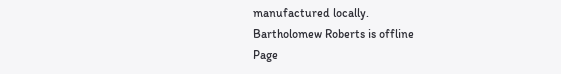manufactured locally.
Bartholomew Roberts is offline
Page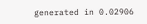generated in 0.02906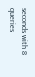seconds with 8 queries